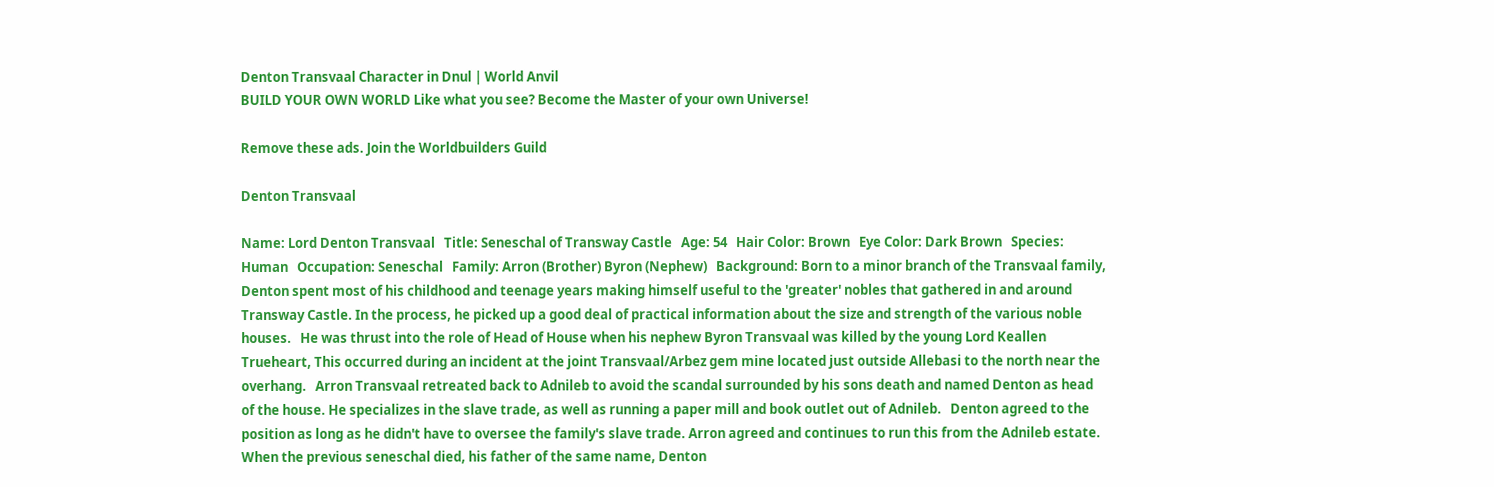Denton Transvaal Character in Dnul | World Anvil
BUILD YOUR OWN WORLD Like what you see? Become the Master of your own Universe!

Remove these ads. Join the Worldbuilders Guild

Denton Transvaal

Name: Lord Denton Transvaal   Title: Seneschal of Transway Castle   Age: 54   Hair Color: Brown   Eye Color: Dark Brown   Species: Human   Occupation: Seneschal   Family: Arron (Brother) Byron (Nephew)   Background: Born to a minor branch of the Transvaal family, Denton spent most of his childhood and teenage years making himself useful to the 'greater' nobles that gathered in and around Transway Castle. In the process, he picked up a good deal of practical information about the size and strength of the various noble houses.   He was thrust into the role of Head of House when his nephew Byron Transvaal was killed by the young Lord Keallen Trueheart, This occurred during an incident at the joint Transvaal/Arbez gem mine located just outside Allebasi to the north near the overhang.   Arron Transvaal retreated back to Adnileb to avoid the scandal surrounded by his sons death and named Denton as head of the house. He specializes in the slave trade, as well as running a paper mill and book outlet out of Adnileb.   Denton agreed to the position as long as he didn't have to oversee the family's slave trade. Arron agreed and continues to run this from the Adnileb estate.   When the previous seneschal died, his father of the same name, Denton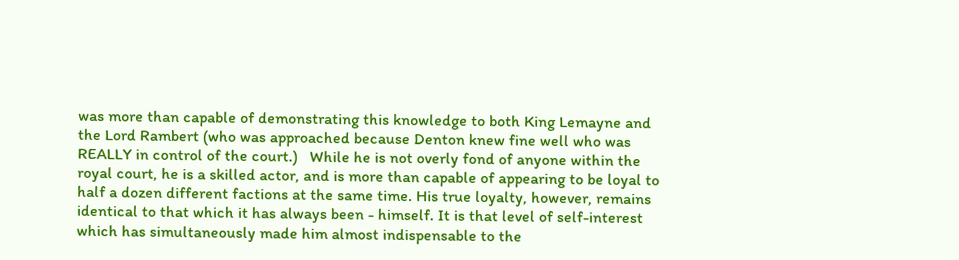was more than capable of demonstrating this knowledge to both King Lemayne and the Lord Rambert (who was approached because Denton knew fine well who was REALLY in control of the court.)   While he is not overly fond of anyone within the royal court, he is a skilled actor, and is more than capable of appearing to be loyal to half a dozen different factions at the same time. His true loyalty, however, remains identical to that which it has always been - himself. It is that level of self-interest which has simultaneously made him almost indispensable to the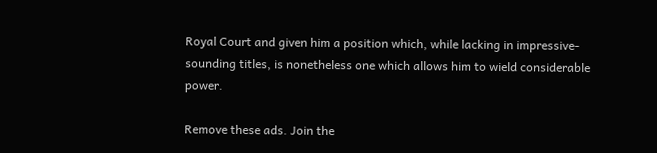Royal Court and given him a position which, while lacking in impressive-sounding titles, is nonetheless one which allows him to wield considerable power.

Remove these ads. Join the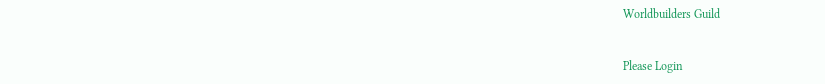Worldbuilders Guild


Please Login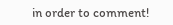in order to comment!